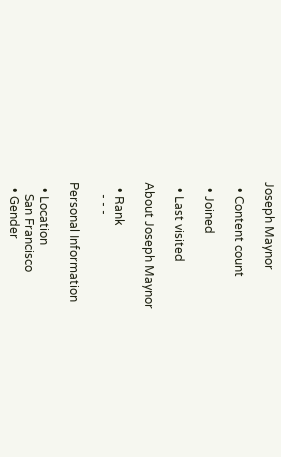Joseph Maynor

  • Content count

  • Joined

  • Last visited

About Joseph Maynor

  • Rank
    - - -

Personal Information

  • Location
    San Francisco
  • Gender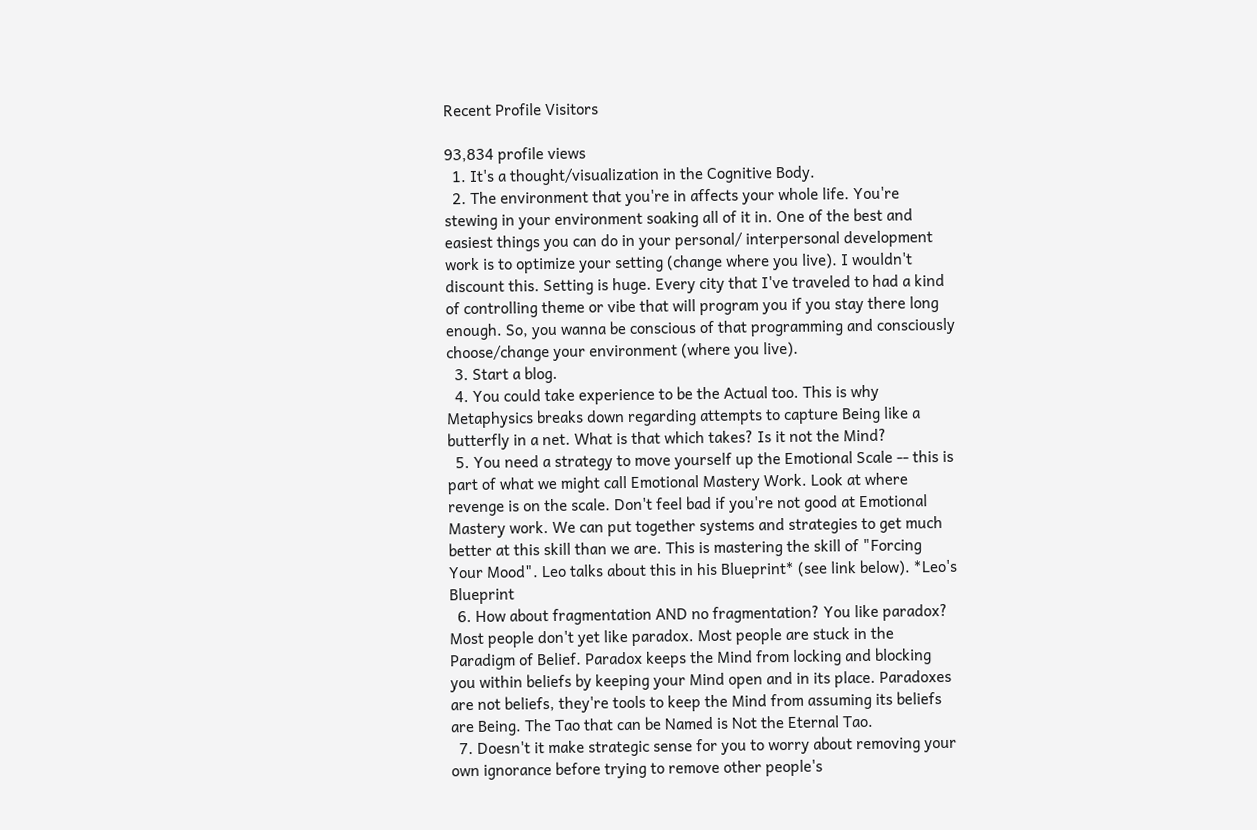Recent Profile Visitors

93,834 profile views
  1. It's a thought/visualization in the Cognitive Body.
  2. The environment that you're in affects your whole life. You're stewing in your environment soaking all of it in. One of the best and easiest things you can do in your personal/ interpersonal development work is to optimize your setting (change where you live). I wouldn't discount this. Setting is huge. Every city that I've traveled to had a kind of controlling theme or vibe that will program you if you stay there long enough. So, you wanna be conscious of that programming and consciously choose/change your environment (where you live).
  3. Start a blog.
  4. You could take experience to be the Actual too. This is why Metaphysics breaks down regarding attempts to capture Being like a butterfly in a net. What is that which takes? Is it not the Mind?
  5. You need a strategy to move yourself up the Emotional Scale -- this is part of what we might call Emotional Mastery Work. Look at where revenge is on the scale. Don't feel bad if you're not good at Emotional Mastery work. We can put together systems and strategies to get much better at this skill than we are. This is mastering the skill of "Forcing Your Mood". Leo talks about this in his Blueprint* (see link below). *Leo's Blueprint
  6. How about fragmentation AND no fragmentation? You like paradox? Most people don't yet like paradox. Most people are stuck in the Paradigm of Belief. Paradox keeps the Mind from locking and blocking you within beliefs by keeping your Mind open and in its place. Paradoxes are not beliefs, they're tools to keep the Mind from assuming its beliefs are Being. The Tao that can be Named is Not the Eternal Tao.
  7. Doesn't it make strategic sense for you to worry about removing your own ignorance before trying to remove other people's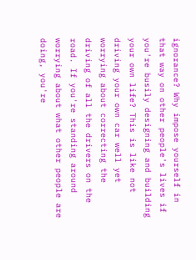ignorance? Why impose yourself in that way on other people's lives if you're busily designing and building your own life? This is like not driving your own car well yet worrying about correcting the driving of all the drivers on the road. If you're standing around worrying about what other people are doing, you're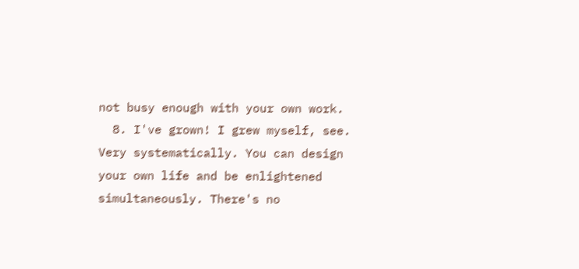not busy enough with your own work.
  8. I've grown! I grew myself, see. Very systematically. You can design your own life and be enlightened simultaneously. There's no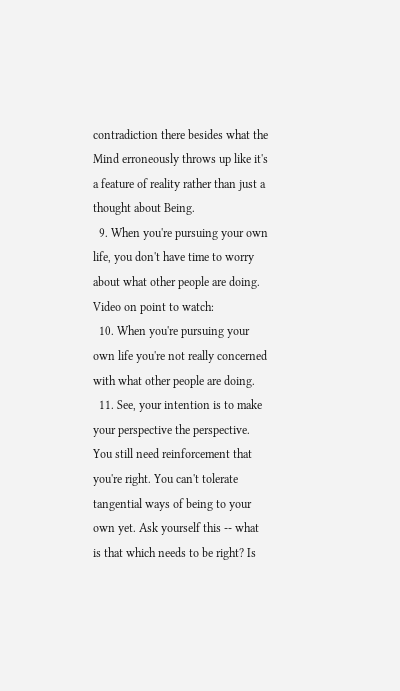contradiction there besides what the Mind erroneously throws up like it's a feature of reality rather than just a thought about Being.
  9. When you're pursuing your own life, you don't have time to worry about what other people are doing. Video on point to watch:
  10. When you're pursuing your own life you're not really concerned with what other people are doing.
  11. See, your intention is to make your perspective the perspective. You still need reinforcement that you're right. You can't tolerate tangential ways of being to your own yet. Ask yourself this -- what is that which needs to be right? Is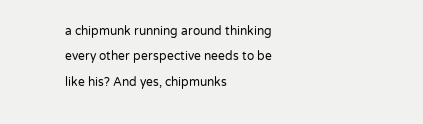a chipmunk running around thinking every other perspective needs to be like his? And yes, chipmunks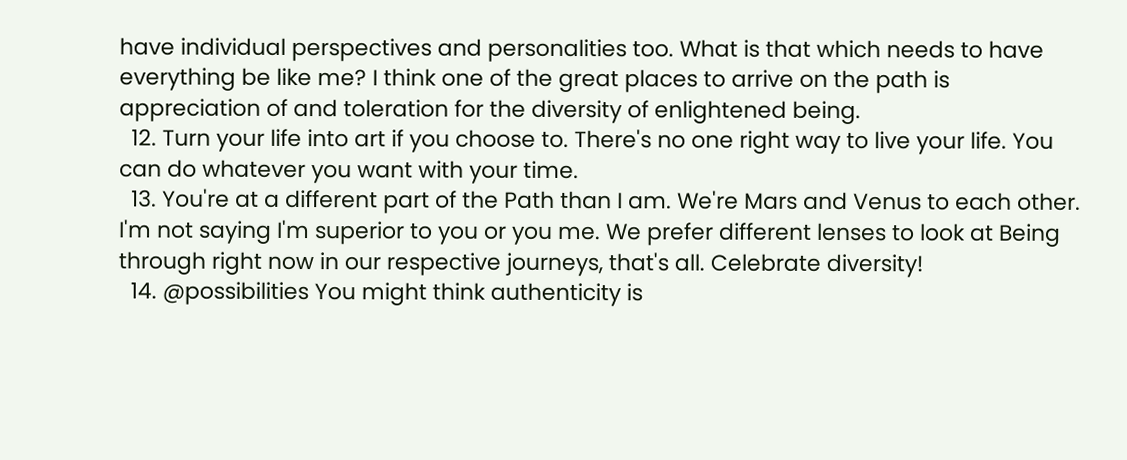have individual perspectives and personalities too. What is that which needs to have everything be like me? I think one of the great places to arrive on the path is appreciation of and toleration for the diversity of enlightened being.
  12. Turn your life into art if you choose to. There's no one right way to live your life. You can do whatever you want with your time.
  13. You're at a different part of the Path than I am. We're Mars and Venus to each other. I'm not saying I'm superior to you or you me. We prefer different lenses to look at Being through right now in our respective journeys, that's all. Celebrate diversity!
  14. @possibilities You might think authenticity is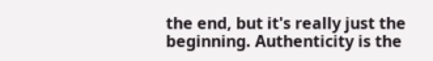the end, but it's really just the beginning. Authenticity is the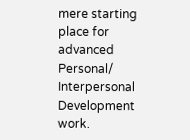mere starting place for advanced Personal/ Interpersonal Development work.